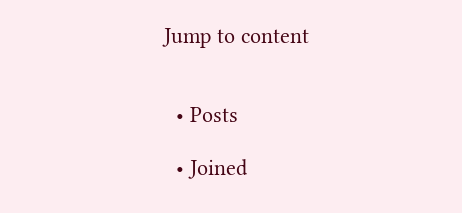Jump to content


  • Posts

  • Joined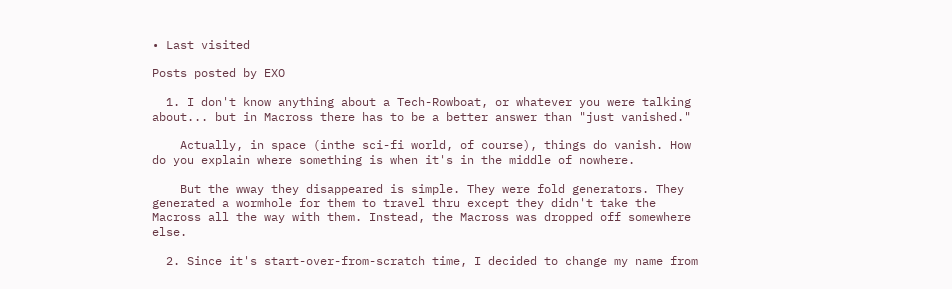• Last visited

Posts posted by EXO

  1. I don't know anything about a Tech-Rowboat, or whatever you were talking about... but in Macross there has to be a better answer than "just vanished."

    Actually, in space (inthe sci-fi world, of course), things do vanish. How do you explain where something is when it's in the middle of nowhere.

    But the wway they disappeared is simple. They were fold generators. They generated a wormhole for them to travel thru except they didn't take the Macross all the way with them. Instead, the Macross was dropped off somewhere else.

  2. Since it's start-over-from-scratch time, I decided to change my name from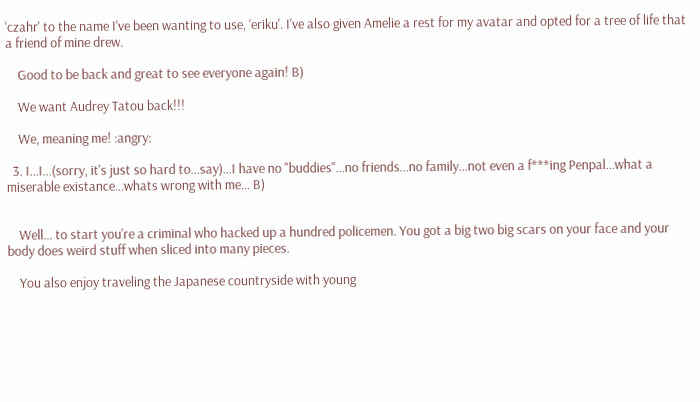'czahr' to the name I've been wanting to use, 'eriku'. I've also given Amelie a rest for my avatar and opted for a tree of life that a friend of mine drew.

    Good to be back and great to see everyone again! B)

    We want Audrey Tatou back!!!

    We, meaning me! :angry:

  3. I...I...(sorry, it's just so hard to...say)...I have no "buddies"...no friends...no family...not even a f***ing Penpal...what a miserable existance...whats wrong with me... B)


    Well... to start you're a criminal who hacked up a hundred policemen. You got a big two big scars on your face and your body does weird stuff when sliced into many pieces.

    You also enjoy traveling the Japanese countryside with young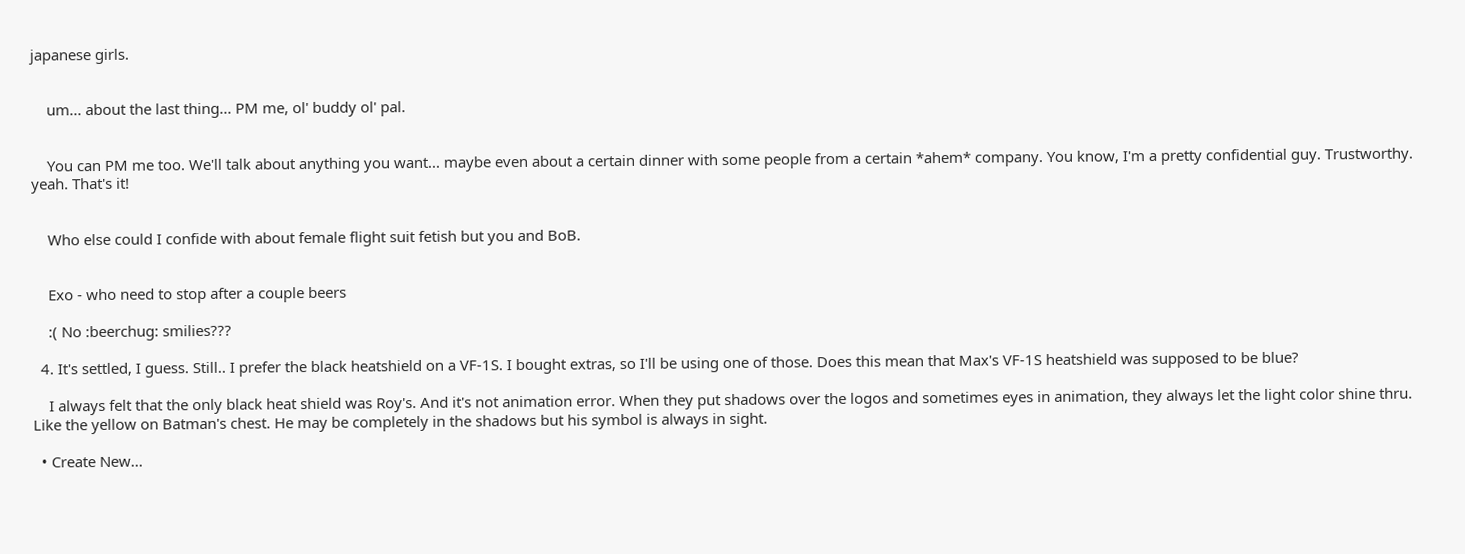japanese girls.


    um... about the last thing... PM me, ol' buddy ol' pal.


    You can PM me too. We'll talk about anything you want... maybe even about a certain dinner with some people from a certain *ahem* company. You know, I'm a pretty confidential guy. Trustworthy. yeah. That's it!


    Who else could I confide with about female flight suit fetish but you and BoB.


    Exo - who need to stop after a couple beers

    :( No :beerchug: smilies???

  4. It's settled, I guess. Still.. I prefer the black heatshield on a VF-1S. I bought extras, so I'll be using one of those. Does this mean that Max's VF-1S heatshield was supposed to be blue?

    I always felt that the only black heat shield was Roy's. And it's not animation error. When they put shadows over the logos and sometimes eyes in animation, they always let the light color shine thru. Like the yellow on Batman's chest. He may be completely in the shadows but his symbol is always in sight.

  • Create New...